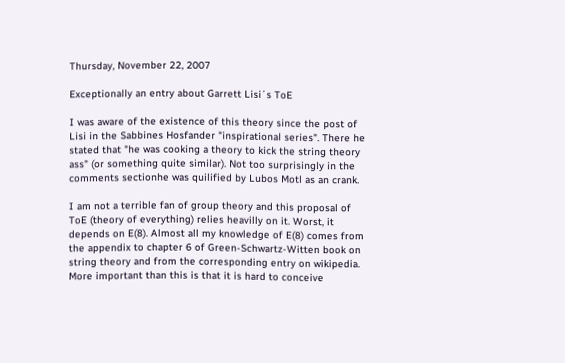Thursday, November 22, 2007

Exceptionally an entry about Garrett Lisi´s ToE

I was aware of the existence of this theory since the post of Lisi in the Sabbines Hosfander "inspirational series". There he stated that "he was cooking a theory to kick the string theory ass" (or something quite similar). Not too surprisingly in the comments sectionhe was quilified by Lubos Motl as an crank.

I am not a terrible fan of group theory and this proposal of ToE (theory of everything) relies heavilly on it. Worst, it depends on E(8). Almost all my knowledge of E(8) comes from the appendix to chapter 6 of Green-Schwartz-Witten book on string theory and from the corresponding entry on wikipedia. More important than this is that it is hard to conceive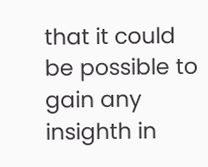that it could be possible to gain any insighth in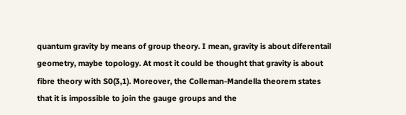quantum gravity by means of group theory. I mean, gravity is about diferentail geometry, maybe topology. At most it could be thought that gravity is about fibre theory with S0(3,1). Moreover, the Colleman-Mandella theorem states that it is impossible to join the gauge groups and the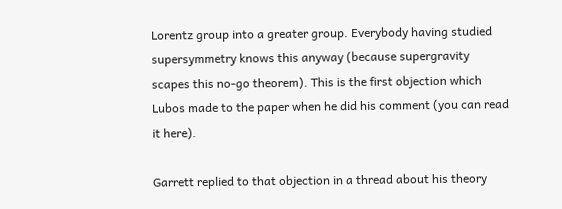Lorentz group into a greater group. Everybody having studied supersymmetry knows this anyway (because supergravity scapes this no-go theorem). This is the first objection which Lubos made to the paper when he did his comment (you can read it here).

Garrett replied to that objection in a thread about his theory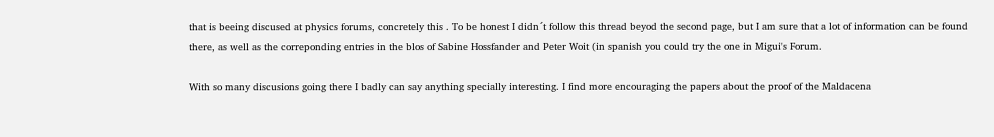that is beeing discused at physics forums, concretely this . To be honest I didn´t follow this thread beyod the second page, but I am sure that a lot of information can be found there, as well as the correponding entries in the blos of Sabine Hossfander and Peter Woit (in spanish you could try the one in Migui's Forum.

With so many discusions going there I badly can say anything specially interesting. I find more encouraging the papers about the proof of the Maldacena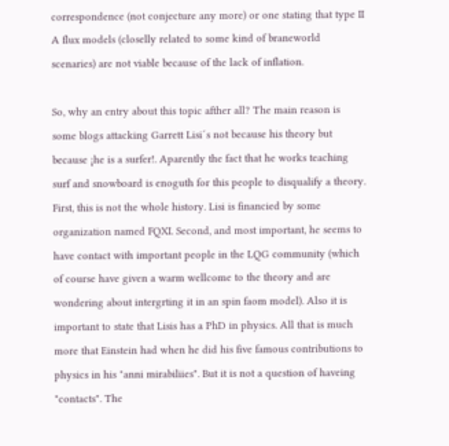correspondence (not conjecture any more) or one stating that type II A flux models (closelly related to some kind of braneworld scenaries) are not viable because of the lack of inflation.

So, why an entry about this topic afther all? The main reason is some blogs attacking Garrett Lisi´s not because his theory but because ¡he is a surfer!. Aparently the fact that he works teaching surf and snowboard is enoguth for this people to disqualify a theory. First, this is not the whole history. Lisi is financied by some organization named FQXI. Second, and most important, he seems to have contact with important people in the LQG community (which of course have given a warm wellcome to the theory and are wondering about intergrting it in an spin faom model). Also it is important to state that Lisis has a PhD in physics. All that is much more that Einstein had when he did his five famous contributions to physics in his "anni mirabiliies". But it is not a question of haveing "contacts". The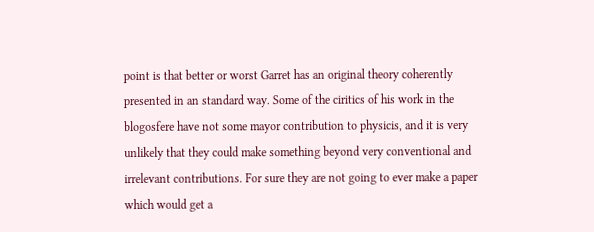point is that better or worst Garret has an original theory coherently presented in an standard way. Some of the ciritics of his work in the blogosfere have not some mayor contribution to physicis, and it is very unlikely that they could make something beyond very conventional and irrelevant contributions. For sure they are not going to ever make a paper which would get a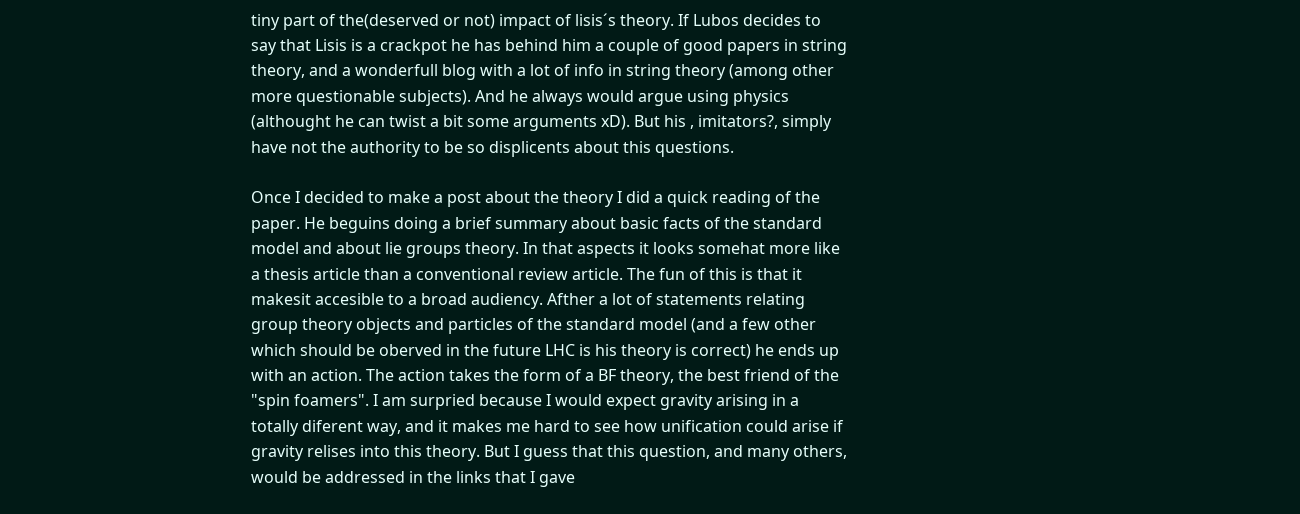tiny part of the(deserved or not) impact of lisis´s theory. If Lubos decides to say that Lisis is a crackpot he has behind him a couple of good papers in string theory, and a wonderfull blog with a lot of info in string theory (among other more questionable subjects). And he always would argue using physics (althought he can twist a bit some arguments xD). But his , imitators?, simply have not the authority to be so displicents about this questions.

Once I decided to make a post about the theory I did a quick reading of the paper. He beguins doing a brief summary about basic facts of the standard model and about lie groups theory. In that aspects it looks somehat more like a thesis article than a conventional review article. The fun of this is that it makesit accesible to a broad audiency. Afther a lot of statements relating group theory objects and particles of the standard model (and a few other which should be oberved in the future LHC is his theory is correct) he ends up with an action. The action takes the form of a BF theory, the best friend of the "spin foamers". I am surpried because I would expect gravity arising in a totally diferent way, and it makes me hard to see how unification could arise if gravity relises into this theory. But I guess that this question, and many others, would be addressed in the links that I gave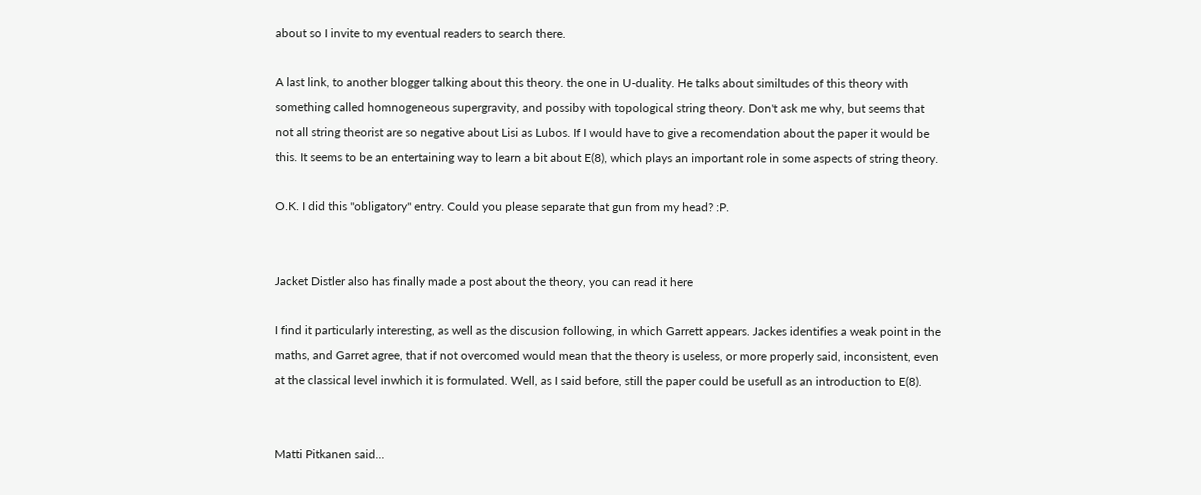about so I invite to my eventual readers to search there.

A last link, to another blogger talking about this theory. the one in U-duality. He talks about similtudes of this theory with something called homnogeneous supergravity, and possiby with topological string theory. Don't ask me why, but seems that not all string theorist are so negative about Lisi as Lubos. If I would have to give a recomendation about the paper it would be this. It seems to be an entertaining way to learn a bit about E(8), which plays an important role in some aspects of string theory.

O.K. I did this "obligatory" entry. Could you please separate that gun from my head? :P.


Jacket Distler also has finally made a post about the theory, you can read it here

I find it particularly interesting, as well as the discusion following, in which Garrett appears. Jackes identifies a weak point in the maths, and Garret agree, that if not overcomed would mean that the theory is useless, or more properly said, inconsistent, even at the classical level inwhich it is formulated. Well, as I said before, still the paper could be usefull as an introduction to E(8).


Matti Pitkanen said...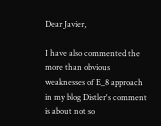Dear Javier,

I have also commented the more than obvious weaknesses of E_8 approach in my blog Distler's comment is about not so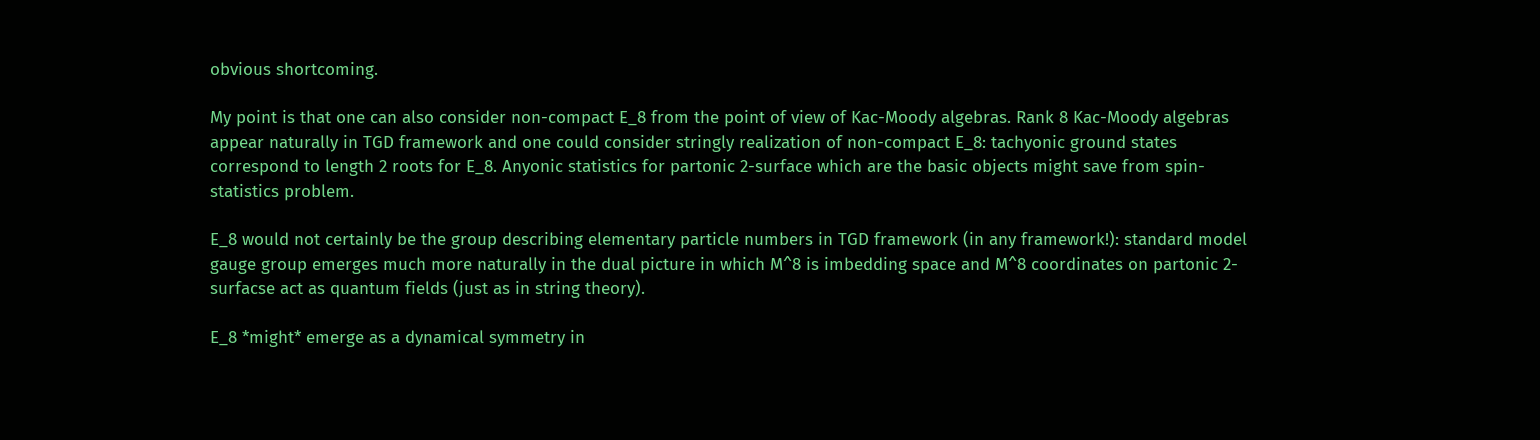obvious shortcoming.

My point is that one can also consider non-compact E_8 from the point of view of Kac-Moody algebras. Rank 8 Kac-Moody algebras appear naturally in TGD framework and one could consider stringly realization of non-compact E_8: tachyonic ground states correspond to length 2 roots for E_8. Anyonic statistics for partonic 2-surface which are the basic objects might save from spin-statistics problem.

E_8 would not certainly be the group describing elementary particle numbers in TGD framework (in any framework!): standard model gauge group emerges much more naturally in the dual picture in which M^8 is imbedding space and M^8 coordinates on partonic 2-surfacse act as quantum fields (just as in string theory).

E_8 *might* emerge as a dynamical symmetry in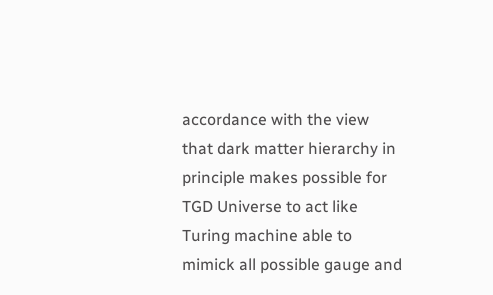accordance with the view that dark matter hierarchy in principle makes possible for TGD Universe to act like Turing machine able to mimick all possible gauge and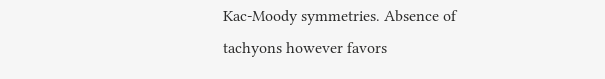Kac-Moody symmetries. Absence of tachyons however favors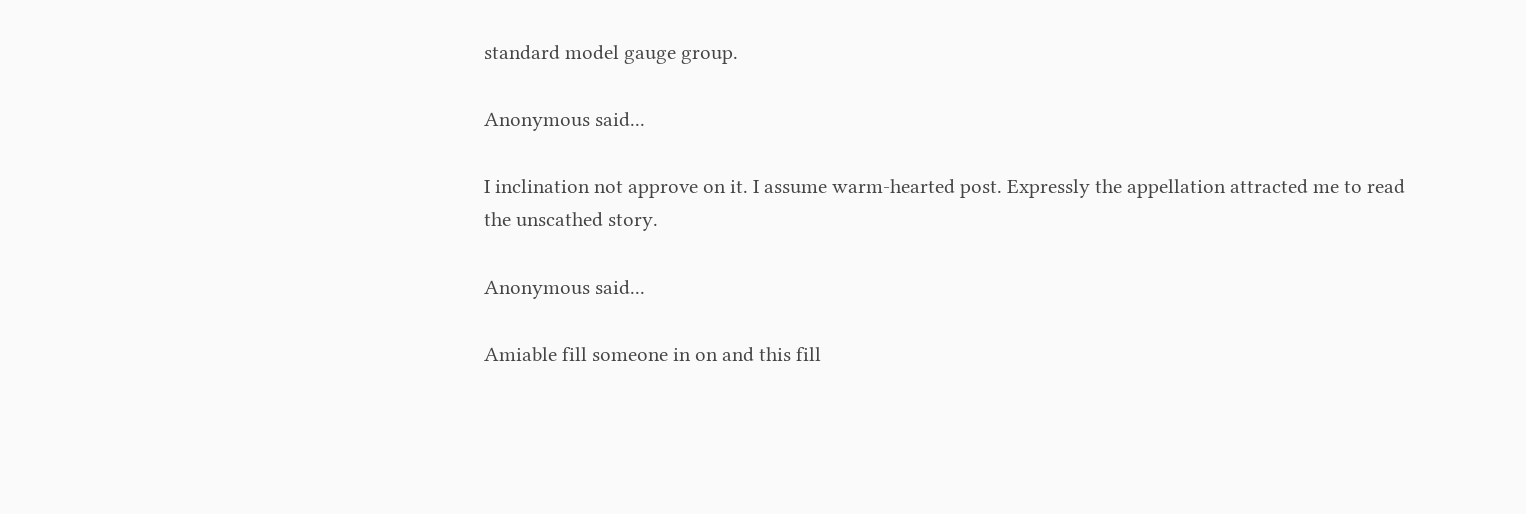standard model gauge group.

Anonymous said...

I inclination not approve on it. I assume warm-hearted post. Expressly the appellation attracted me to read the unscathed story.

Anonymous said...

Amiable fill someone in on and this fill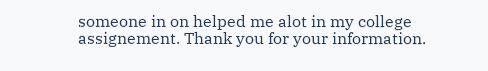someone in on helped me alot in my college assignement. Thank you for your information.